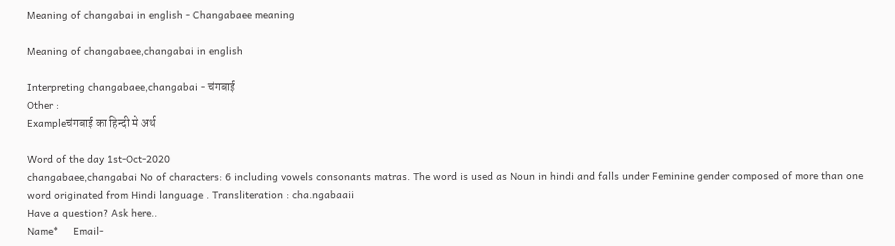Meaning of changabai in english - Changabaee meaning

Meaning of changabaee,changabai in english

Interpreting changabaee,changabai - चंगबाई
Other :
Exampleचंगबाई का हिन्दी मे अर्थ

Word of the day 1st-Oct-2020
changabaee,changabai No of characters: 6 including vowels consonants matras. The word is used as Noun in hindi and falls under Feminine gender composed of more than one word originated from Hindi language . Transliteration : cha.ngabaaii
Have a question? Ask here..
Name*     Email-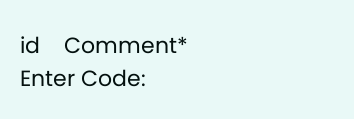id    Comment* Enter Code: